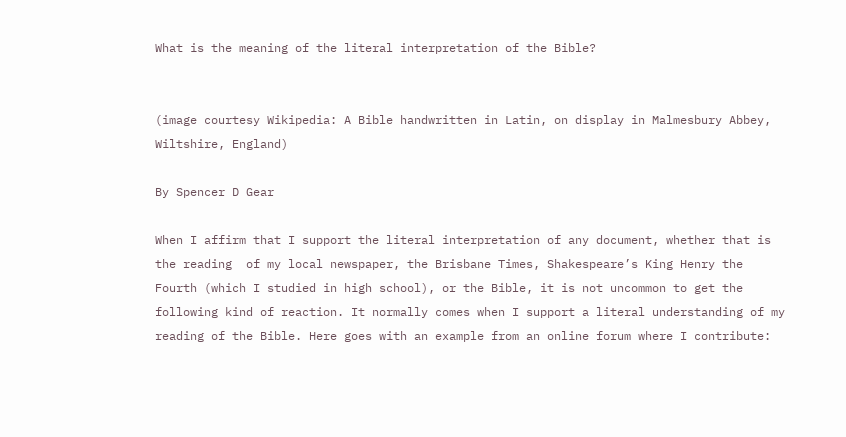What is the meaning of the literal interpretation of the Bible?


(image courtesy Wikipedia: A Bible handwritten in Latin, on display in Malmesbury Abbey, Wiltshire, England)

By Spencer D Gear

When I affirm that I support the literal interpretation of any document, whether that is the reading  of my local newspaper, the Brisbane Times, Shakespeare’s King Henry the Fourth (which I studied in high school), or the Bible, it is not uncommon to get the following kind of reaction. It normally comes when I support a literal understanding of my reading of the Bible. Here goes with an example from an online forum where I contribute: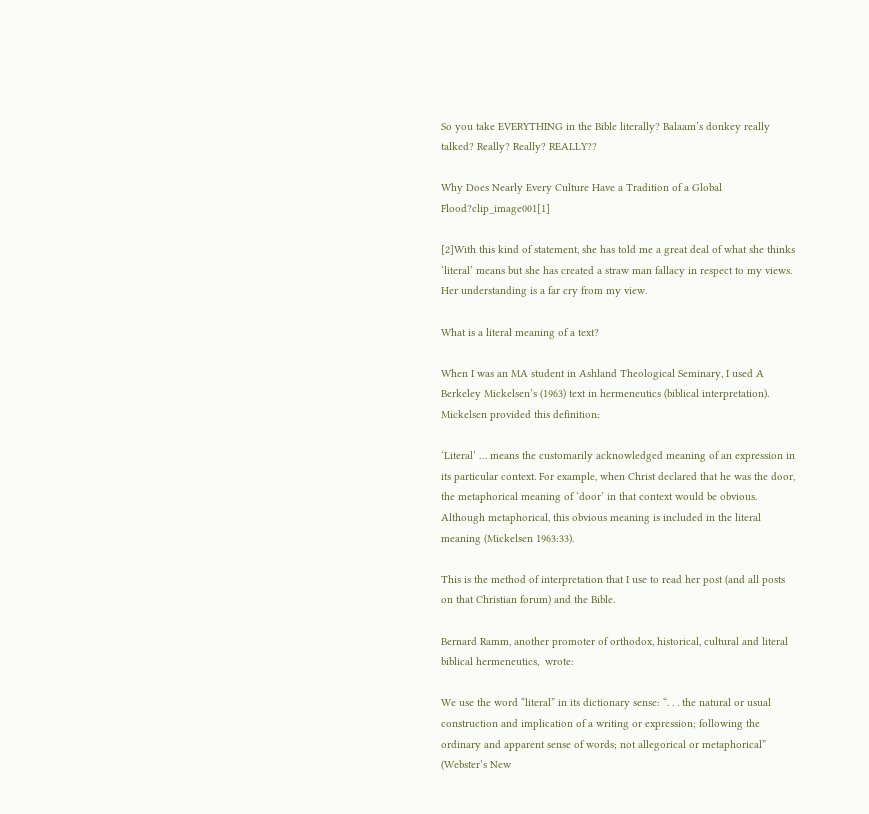So you take EVERYTHING in the Bible literally? Balaam’s donkey really talked? Really? Really? REALLY??

Why Does Nearly Every Culture Have a Tradition of a Global Flood?clip_image001[1]

[2]With this kind of statement, she has told me a great deal of what she thinks ‘literal’ means but she has created a straw man fallacy in respect to my views. Her understanding is a far cry from my view.

What is a literal meaning of a text?

When I was an MA student in Ashland Theological Seminary, I used A Berkeley Mickelsen’s (1963) text in hermeneutics (biblical interpretation). Mickelsen provided this definition:

‘Literal’ … means the customarily acknowledged meaning of an expression in its particular context. For example, when Christ declared that he was the door, the metaphorical meaning of ‘door’ in that context would be obvious. Although metaphorical, this obvious meaning is included in the literal meaning (Mickelsen 1963:33).

This is the method of interpretation that I use to read her post (and all posts on that Christian forum) and the Bible.

Bernard Ramm, another promoter of orthodox, historical, cultural and literal biblical hermeneutics,  wrote:

We use the word “literal” in its dictionary sense: “. . . the natural or usual construction and implication of a writing or expression; following the ordinary and apparent sense of words; not allegorical or metaphorical” (Webster’s New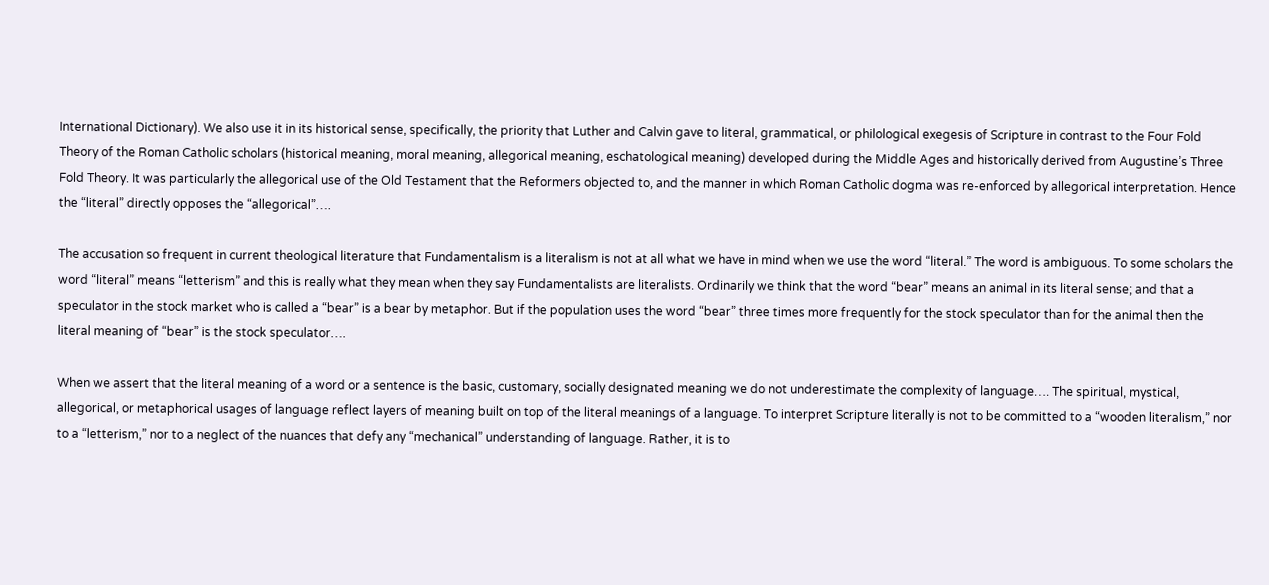International Dictionary). We also use it in its historical sense, specifically, the priority that Luther and Calvin gave to literal, grammatical, or philological exegesis of Scripture in contrast to the Four Fold Theory of the Roman Catholic scholars (historical meaning, moral meaning, allegorical meaning, eschatological meaning) developed during the Middle Ages and historically derived from Augustine’s Three Fold Theory. It was particularly the allegorical use of the Old Testament that the Reformers objected to, and the manner in which Roman Catholic dogma was re-enforced by allegorical interpretation. Hence the “literal” directly opposes the “allegorical”….

The accusation so frequent in current theological literature that Fundamentalism is a literalism is not at all what we have in mind when we use the word “literal.” The word is ambiguous. To some scholars the word “literal” means “letterism” and this is really what they mean when they say Fundamentalists are literalists. Ordinarily we think that the word “bear” means an animal in its literal sense; and that a speculator in the stock market who is called a “bear” is a bear by metaphor. But if the population uses the word “bear” three times more frequently for the stock speculator than for the animal then the literal meaning of “bear” is the stock speculator….

When we assert that the literal meaning of a word or a sentence is the basic, customary, socially designated meaning we do not underestimate the complexity of language…. The spiritual, mystical, allegorical, or metaphorical usages of language reflect layers of meaning built on top of the literal meanings of a language. To interpret Scripture literally is not to be committed to a “wooden literalism,” nor to a “letterism,” nor to a neglect of the nuances that defy any “mechanical” understanding of language. Rather, it is to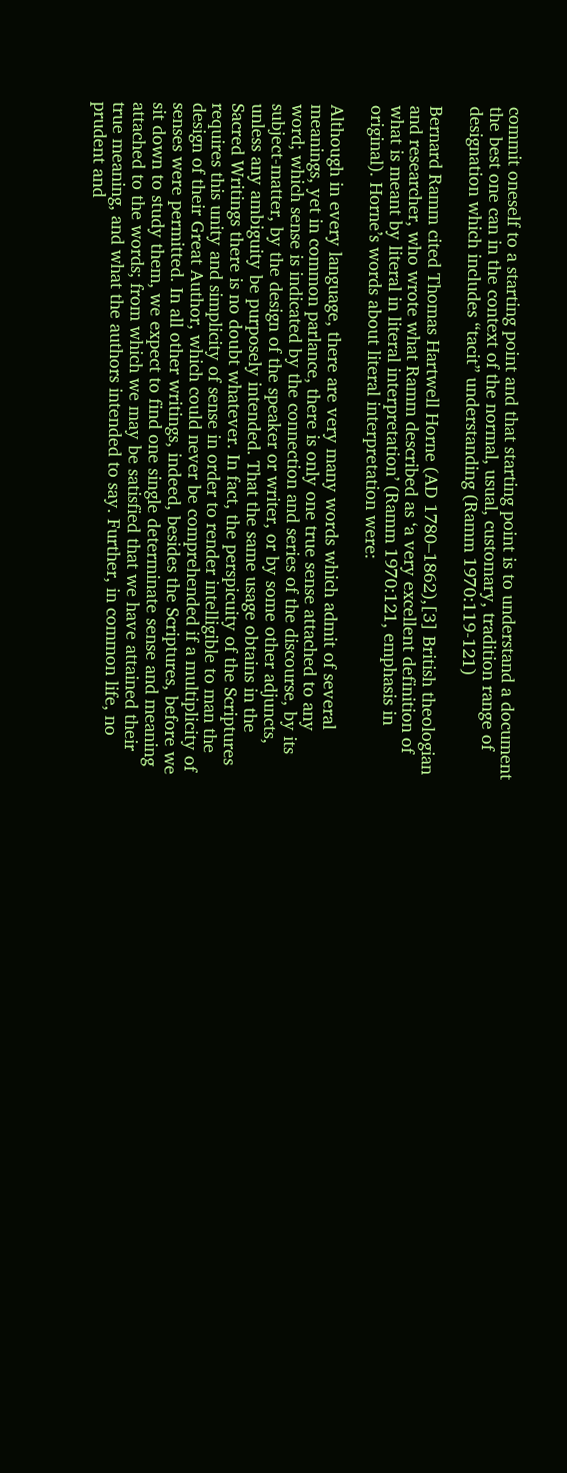commit oneself to a starting point and that starting point is to understand a document the best one can in the context of the normal, usual, customary, tradition range of designation which includes “tacit” understanding (Ramm 1970:119-121)

Bernard Ramm cited Thomas Hartwell Horne (AD 1780–1862),[3] British theologian and researcher, who wrote what Ramm described as ‘a very excellent definition of what is meant by literal in literal interpretation’ (Ramm 1970:121, emphasis in original). Horne’s words about literal interpretation were:

Although in every language, there are very many words which admit of several meanings, yet in common parlance, there is only one true sense attached to any word; which sense is indicated by the connection and series of the discourse, by its subject-matter, by the design of the speaker or writer, or by some other adjuncts, unless any ambiguity be purposely intended. That the same usage obtains in the Sacred Writings there is no doubt whatever. In fact, the perspicuity of the Scriptures requires this unity and simplicity of sense in order to render intelligible to man the design of their Great Author, which could never be comprehended if a multiplicity of senses were permitted. In all other writings, indeed, besides the Scriptures, before we sit down to study them, we expect to find one single determinate sense and meaning attached to the words; from which we may be satisfied that we have attained their true meaning, and what the authors intended to say. Further, in common life, no prudent and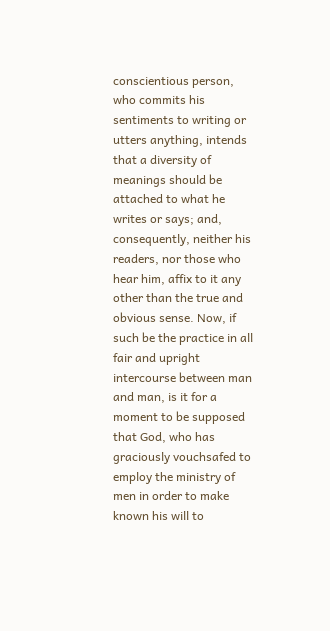conscientious person, who commits his sentiments to writing or utters anything, intends that a diversity of meanings should be attached to what he writes or says; and, consequently, neither his readers, nor those who hear him, affix to it any other than the true and obvious sense. Now, if such be the practice in all fair and upright intercourse between man and man, is it for a moment to be supposed that God, who has graciously vouchsafed to employ the ministry of men in order to make known his will to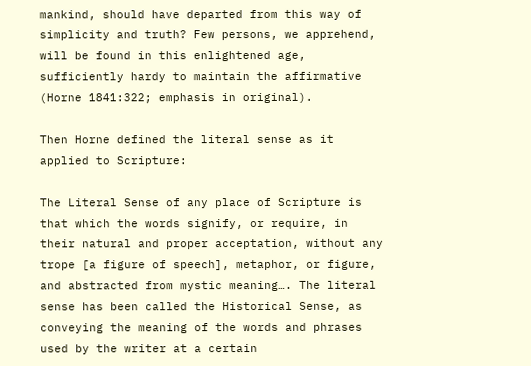mankind, should have departed from this way of simplicity and truth? Few persons, we apprehend, will be found in this enlightened age, sufficiently hardy to maintain the affirmative (Horne 1841:322; emphasis in original).

Then Horne defined the literal sense as it applied to Scripture:

The Literal Sense of any place of Scripture is that which the words signify, or require, in their natural and proper acceptation, without any trope [a figure of speech], metaphor, or figure, and abstracted from mystic meaning…. The literal sense has been called the Historical Sense, as conveying the meaning of the words and phrases used by the writer at a certain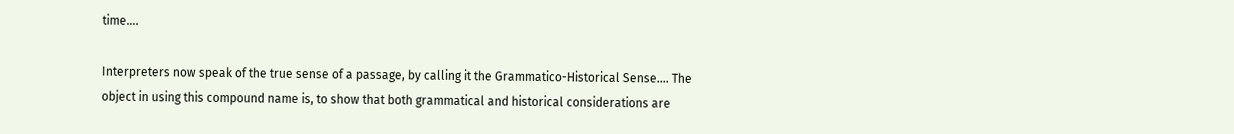time….

Interpreters now speak of the true sense of a passage, by calling it the Grammatico-Historical Sense…. The object in using this compound name is, to show that both grammatical and historical considerations are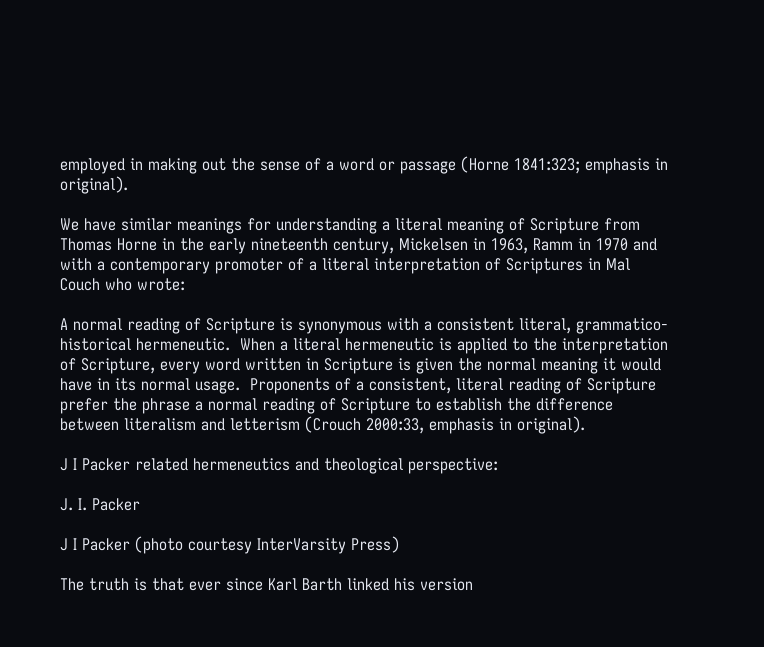employed in making out the sense of a word or passage (Horne 1841:323; emphasis in original).

We have similar meanings for understanding a literal meaning of Scripture from Thomas Horne in the early nineteenth century, Mickelsen in 1963, Ramm in 1970 and with a contemporary promoter of a literal interpretation of Scriptures in Mal Couch who wrote:

A normal reading of Scripture is synonymous with a consistent literal, grammatico-historical hermeneutic.  When a literal hermeneutic is applied to the interpretation of Scripture, every word written in Scripture is given the normal meaning it would have in its normal usage.  Proponents of a consistent, literal reading of Scripture prefer the phrase a normal reading of Scripture to establish the difference between literalism and letterism (Crouch 2000:33, emphasis in original).

J I Packer related hermeneutics and theological perspective:

J. I. Packer

J I Packer (photo courtesy InterVarsity Press)

The truth is that ever since Karl Barth linked his version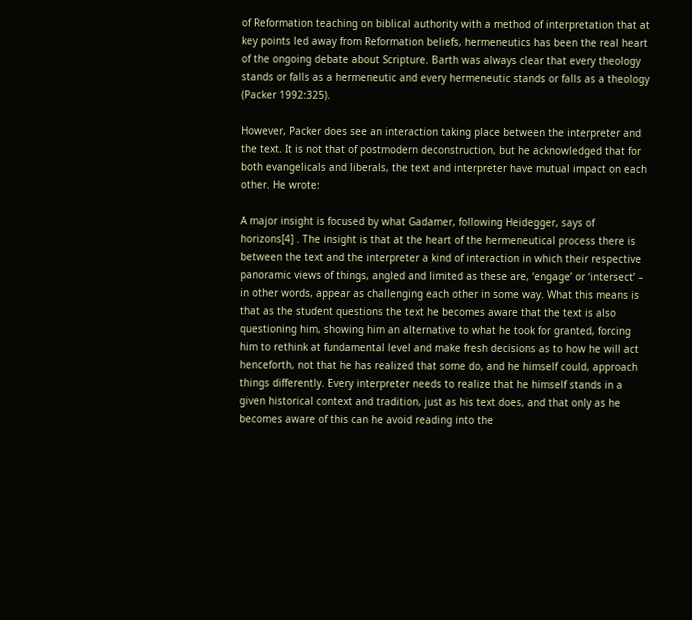of Reformation teaching on biblical authority with a method of interpretation that at key points led away from Reformation beliefs, hermeneutics has been the real heart of the ongoing debate about Scripture. Barth was always clear that every theology stands or falls as a hermeneutic and every hermeneutic stands or falls as a theology (Packer 1992:325).

However, Packer does see an interaction taking place between the interpreter and the text. It is not that of postmodern deconstruction, but he acknowledged that for both evangelicals and liberals, the text and interpreter have mutual impact on each other. He wrote:

A major insight is focused by what Gadamer, following Heidegger, says of horizons[4] . The insight is that at the heart of the hermeneutical process there is between the text and the interpreter a kind of interaction in which their respective panoramic views of things, angled and limited as these are, ‘engage’ or ‘intersect’ – in other words, appear as challenging each other in some way. What this means is that as the student questions the text he becomes aware that the text is also questioning him, showing him an alternative to what he took for granted, forcing him to rethink at fundamental level and make fresh decisions as to how he will act henceforth, not that he has realized that some do, and he himself could, approach things differently. Every interpreter needs to realize that he himself stands in a given historical context and tradition, just as his text does, and that only as he becomes aware of this can he avoid reading into the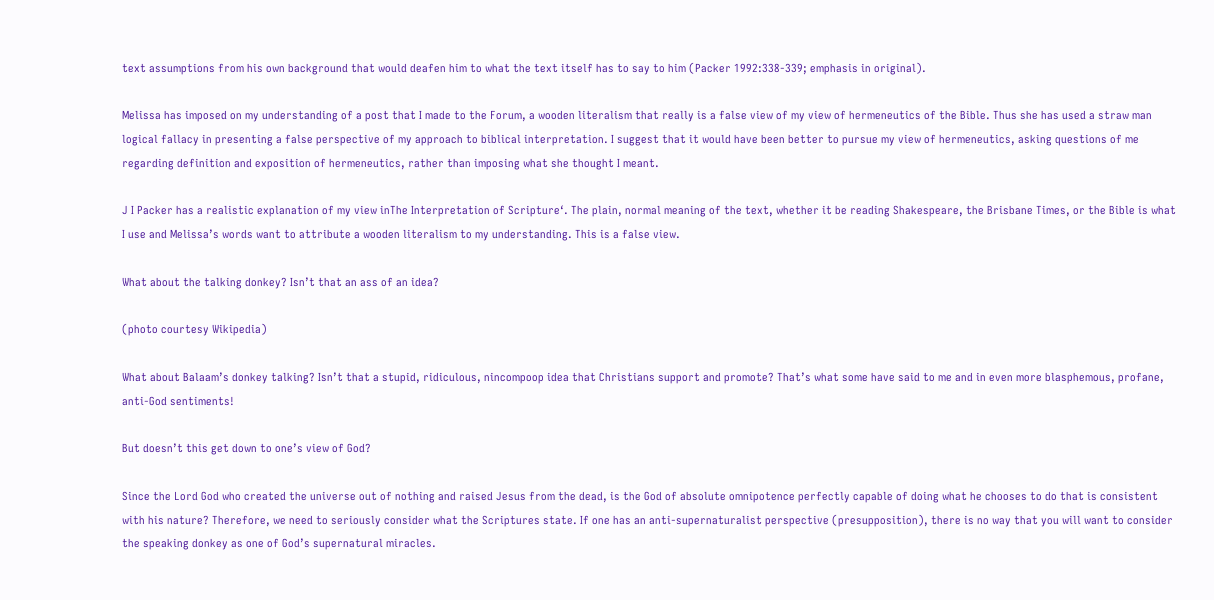text assumptions from his own background that would deafen him to what the text itself has to say to him (Packer 1992:338-339; emphasis in original).

Melissa has imposed on my understanding of a post that I made to the Forum, a wooden literalism that really is a false view of my view of hermeneutics of the Bible. Thus she has used a straw man logical fallacy in presenting a false perspective of my approach to biblical interpretation. I suggest that it would have been better to pursue my view of hermeneutics, asking questions of me regarding definition and exposition of hermeneutics, rather than imposing what she thought I meant.

J I Packer has a realistic explanation of my view inThe Interpretation of Scripture‘. The plain, normal meaning of the text, whether it be reading Shakespeare, the Brisbane Times, or the Bible is what I use and Melissa’s words want to attribute a wooden literalism to my understanding. This is a false view.

What about the talking donkey? Isn’t that an ass of an idea?

(photo courtesy Wikipedia)

What about Balaam’s donkey talking? Isn’t that a stupid, ridiculous, nincompoop idea that Christians support and promote? That’s what some have said to me and in even more blasphemous, profane, anti-God sentiments!

But doesn’t this get down to one’s view of God?

Since the Lord God who created the universe out of nothing and raised Jesus from the dead, is the God of absolute omnipotence perfectly capable of doing what he chooses to do that is consistent with his nature? Therefore, we need to seriously consider what the Scriptures state. If one has an anti-supernaturalist perspective (presupposition), there is no way that you will want to consider the speaking donkey as one of God’s supernatural miracles.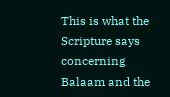This is what the Scripture says concerning Balaam and the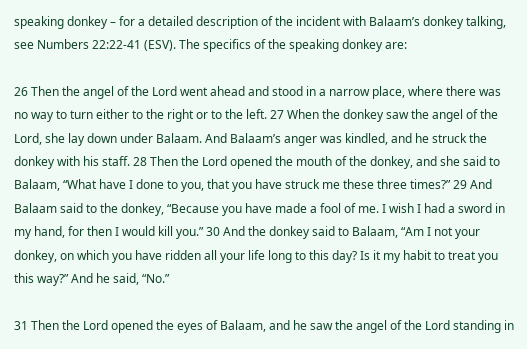speaking donkey – for a detailed description of the incident with Balaam’s donkey talking, see Numbers 22:22-41 (ESV). The specifics of the speaking donkey are:

26 Then the angel of the Lord went ahead and stood in a narrow place, where there was no way to turn either to the right or to the left. 27 When the donkey saw the angel of the Lord, she lay down under Balaam. And Balaam’s anger was kindled, and he struck the donkey with his staff. 28 Then the Lord opened the mouth of the donkey, and she said to Balaam, “What have I done to you, that you have struck me these three times?” 29 And Balaam said to the donkey, “Because you have made a fool of me. I wish I had a sword in my hand, for then I would kill you.” 30 And the donkey said to Balaam, “Am I not your donkey, on which you have ridden all your life long to this day? Is it my habit to treat you this way?” And he said, “No.”

31 Then the Lord opened the eyes of Balaam, and he saw the angel of the Lord standing in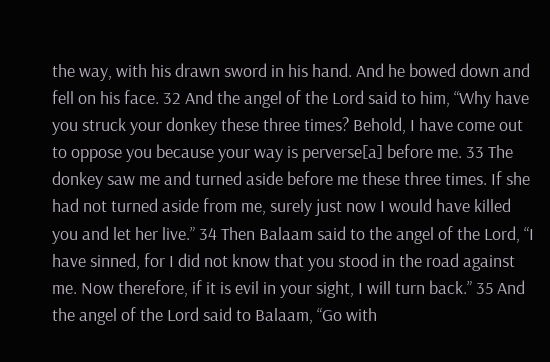the way, with his drawn sword in his hand. And he bowed down and fell on his face. 32 And the angel of the Lord said to him, “Why have you struck your donkey these three times? Behold, I have come out to oppose you because your way is perverse[a] before me. 33 The donkey saw me and turned aside before me these three times. If she had not turned aside from me, surely just now I would have killed you and let her live.” 34 Then Balaam said to the angel of the Lord, “I have sinned, for I did not know that you stood in the road against me. Now therefore, if it is evil in your sight, I will turn back.” 35 And the angel of the Lord said to Balaam, “Go with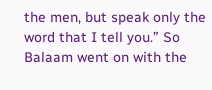the men, but speak only the word that I tell you.” So Balaam went on with the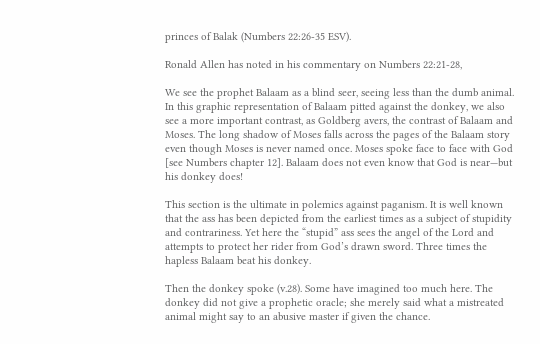princes of Balak (Numbers 22:26-35 ESV).

Ronald Allen has noted in his commentary on Numbers 22:21-28,

We see the prophet Balaam as a blind seer, seeing less than the dumb animal. In this graphic representation of Balaam pitted against the donkey, we also see a more important contrast, as Goldberg avers, the contrast of Balaam and Moses. The long shadow of Moses falls across the pages of the Balaam story even though Moses is never named once. Moses spoke face to face with God [see Numbers chapter 12]. Balaam does not even know that God is near—but his donkey does!

This section is the ultimate in polemics against paganism. It is well known that the ass has been depicted from the earliest times as a subject of stupidity and contrariness. Yet here the “stupid” ass sees the angel of the Lord and attempts to protect her rider from God’s drawn sword. Three times the hapless Balaam beat his donkey.

Then the donkey spoke (v.28). Some have imagined too much here. The donkey did not give a prophetic oracle; she merely said what a mistreated animal might say to an abusive master if given the chance.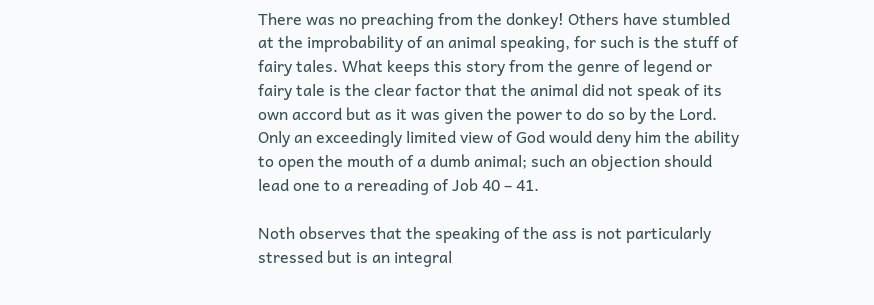There was no preaching from the donkey! Others have stumbled at the improbability of an animal speaking, for such is the stuff of fairy tales. What keeps this story from the genre of legend or fairy tale is the clear factor that the animal did not speak of its own accord but as it was given the power to do so by the Lord. Only an exceedingly limited view of God would deny him the ability to open the mouth of a dumb animal; such an objection should lead one to a rereading of Job 40 – 41.

Noth observes that the speaking of the ass is not particularly stressed but is an integral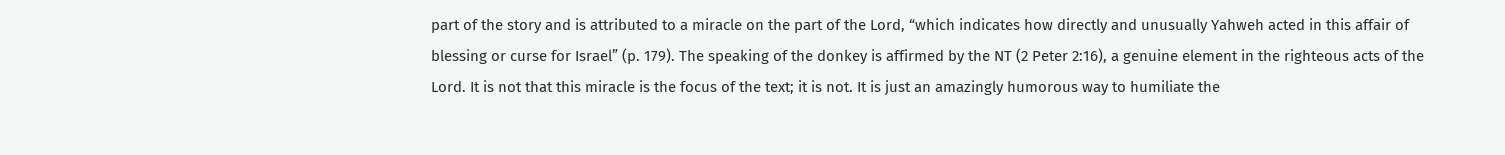part of the story and is attributed to a miracle on the part of the Lord, “which indicates how directly and unusually Yahweh acted in this affair of blessing or curse for Israel” (p. 179). The speaking of the donkey is affirmed by the NT (2 Peter 2:16), a genuine element in the righteous acts of the Lord. It is not that this miracle is the focus of the text; it is not. It is just an amazingly humorous way to humiliate the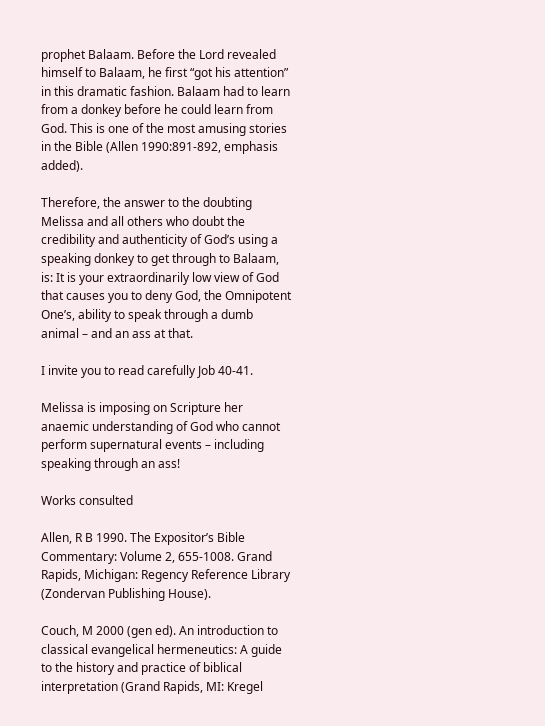prophet Balaam. Before the Lord revealed himself to Balaam, he first “got his attention” in this dramatic fashion. Balaam had to learn from a donkey before he could learn from God. This is one of the most amusing stories in the Bible (Allen 1990:891-892, emphasis added).

Therefore, the answer to the doubting Melissa and all others who doubt the credibility and authenticity of God’s using a speaking donkey to get through to Balaam, is: It is your extraordinarily low view of God that causes you to deny God, the Omnipotent One’s, ability to speak through a dumb animal – and an ass at that.

I invite you to read carefully Job 40-41.

Melissa is imposing on Scripture her anaemic understanding of God who cannot perform supernatural events – including speaking through an ass!

Works consulted

Allen, R B 1990. The Expositor’s Bible Commentary: Volume 2, 655-1008. Grand Rapids, Michigan: Regency Reference Library (Zondervan Publishing House).

Couch, M 2000 (gen ed). An introduction to classical evangelical hermeneutics: A guide to the history and practice of biblical interpretation (Grand Rapids, MI: Kregel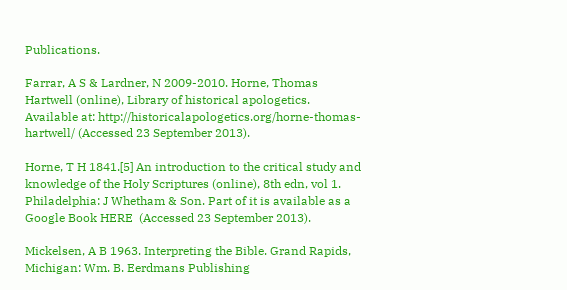Publications.

Farrar, A S & Lardner, N 2009-2010. Horne, Thomas Hartwell (online), Library of historical apologetics. Available at: http://historicalapologetics.org/horne-thomas-hartwell/ (Accessed 23 September 2013).

Horne, T H 1841.[5] An introduction to the critical study and knowledge of the Holy Scriptures (online), 8th edn, vol 1. Philadelphia: J Whetham & Son. Part of it is available as a Google Book HERE  (Accessed 23 September 2013).

Mickelsen, A B 1963. Interpreting the Bible. Grand Rapids, Michigan: Wm. B. Eerdmans Publishing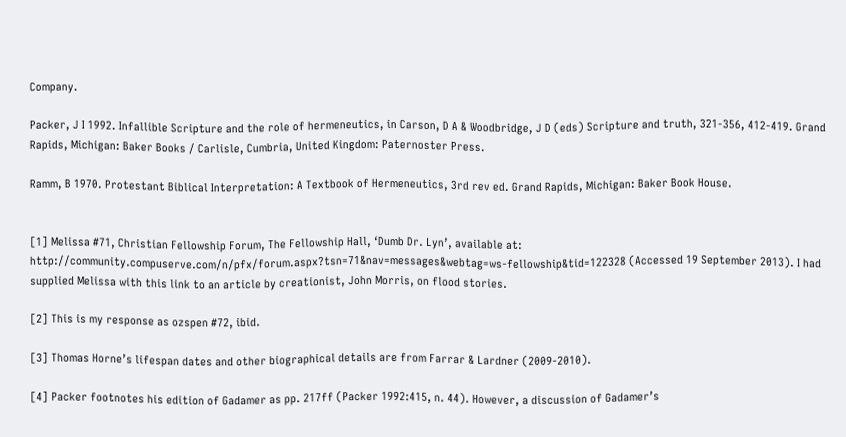Company.

Packer, J I 1992. Infallible Scripture and the role of hermeneutics, in Carson, D A & Woodbridge, J D (eds) Scripture and truth, 321-356, 412-419. Grand Rapids, Michigan: Baker Books / Carlisle, Cumbria, United Kingdom: Paternoster Press.

Ramm, B 1970. Protestant Biblical Interpretation: A Textbook of Hermeneutics, 3rd rev ed. Grand Rapids, Michigan: Baker Book House.


[1] Melissa #71, Christian Fellowship Forum, The Fellowship Hall, ‘Dumb Dr. Lyn’, available at: http://community.compuserve.com/n/pfx/forum.aspx?tsn=71&nav=messages&webtag=ws-fellowship&tid=122328 (Accessed 19 September 2013). I had supplied Melissa with this link to an article by creationist, John Morris, on flood stories.

[2] This is my response as ozspen #72, ibid.

[3] Thomas Horne’s lifespan dates and other biographical details are from Farrar & Lardner (2009-2010).

[4] Packer footnotes his edition of Gadamer as pp. 217ff (Packer 1992:415, n. 44). However, a discussion of Gadamer’s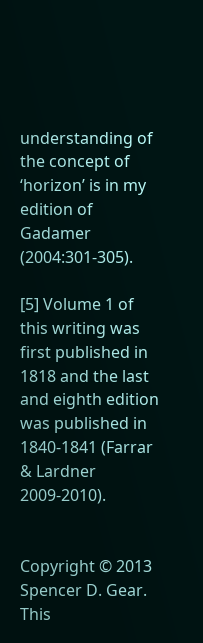understanding of the concept of ‘horizon’ is in my edition of Gadamer (2004:301-305).

[5] Volume 1 of this writing was first published in 1818 and the last and eighth edition was published in 1840-1841 (Farrar & Lardner 2009-2010).


Copyright © 2013 Spencer D. Gear. This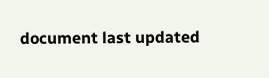document last updated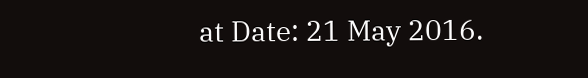at Date: 21 May 2016.